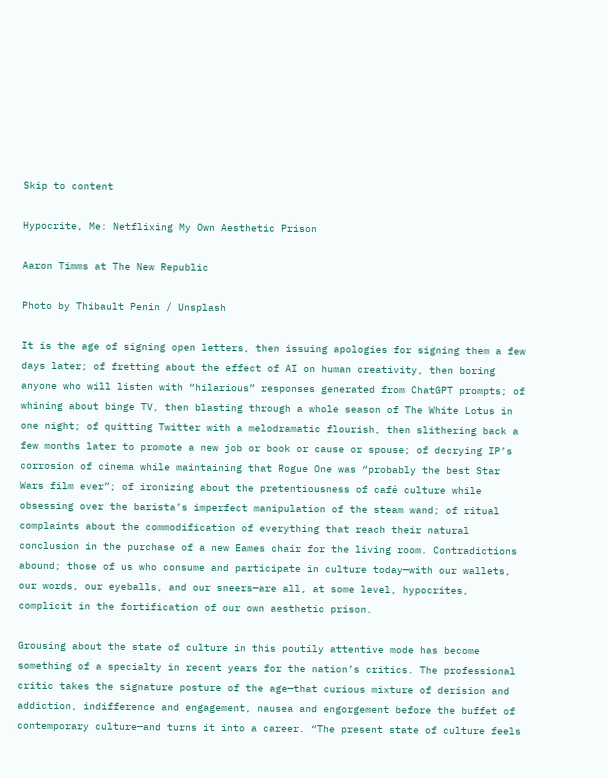Skip to content

Hypocrite, Me: Netflixing My Own Aesthetic Prison

Aaron Timms at The New Republic

Photo by Thibault Penin / Unsplash

It is the age of signing open letters, then issuing apologies for signing them a few days later; of fretting about the effect of AI on human creativity, then boring anyone who will listen with “hilarious” responses generated from ChatGPT prompts; of whining about binge TV, then blasting through a whole season of The White Lotus in one night; of quitting Twitter with a melodramatic flourish, then slithering back a few months later to promote a new job or book or cause or spouse; of decrying IP’s corrosion of cinema while maintaining that Rogue One was “probably the best Star Wars film ever”; of ironizing about the pretentiousness of café culture while obsessing over the barista’s imperfect manipulation of the steam wand; of ritual complaints about the commodification of everything that reach their natural conclusion in the purchase of a new Eames chair for the living room. Contradictions abound; those of us who consume and participate in culture today—with our wallets, our words, our eyeballs, and our sneers—are all, at some level, hypocrites, complicit in the fortification of our own aesthetic prison.

Grousing about the state of culture in this poutily attentive mode has become something of a specialty in recent years for the nation’s critics. The professional critic takes the signature posture of the age—that curious mixture of derision and addiction, indifference and engagement, nausea and engorgement before the buffet of contemporary culture—and turns it into a career. “The present state of culture feels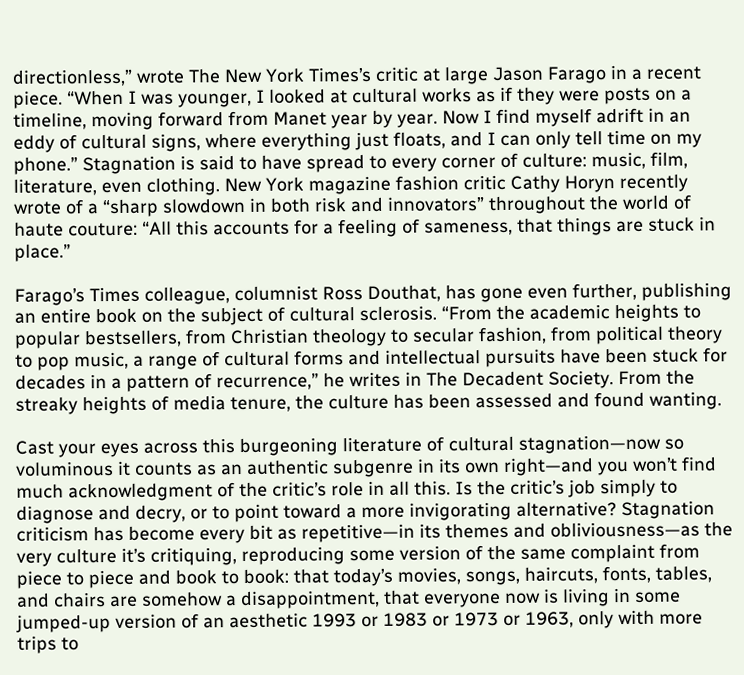directionless,” wrote The New York Times’s critic at large Jason Farago in a recent piece. “When I was younger, I looked at cultural works as if they were posts on a timeline, moving forward from Manet year by year. Now I find myself adrift in an eddy of cultural signs, where everything just floats, and I can only tell time on my phone.” Stagnation is said to have spread to every corner of culture: music, film, literature, even clothing. New York magazine fashion critic Cathy Horyn recently wrote of a “sharp slowdown in both risk and innovators” throughout the world of haute couture: “All this accounts for a feeling of sameness, that things are stuck in place.”

Farago’s Times colleague, columnist Ross Douthat, has gone even further, publishing an entire book on the subject of cultural sclerosis. “From the academic heights to popular bestsellers, from Christian theology to secular fashion, from political theory to pop music, a range of cultural forms and intellectual pursuits have been stuck for decades in a pattern of recurrence,” he writes in The Decadent Society. From the streaky heights of media tenure, the culture has been assessed and found wanting.

Cast your eyes across this burgeoning literature of cultural stagnation—now so voluminous it counts as an authentic subgenre in its own right—and you won’t find much acknowledgment of the critic’s role in all this. Is the critic’s job simply to diagnose and decry, or to point toward a more invigorating alternative? Stagnation criticism has become every bit as repetitive—in its themes and obliviousness—as the very culture it’s critiquing, reproducing some version of the same complaint from piece to piece and book to book: that today’s movies, songs, haircuts, fonts, tables, and chairs are somehow a disappointment, that everyone now is living in some jumped-up version of an aesthetic 1993 or 1983 or 1973 or 1963, only with more trips to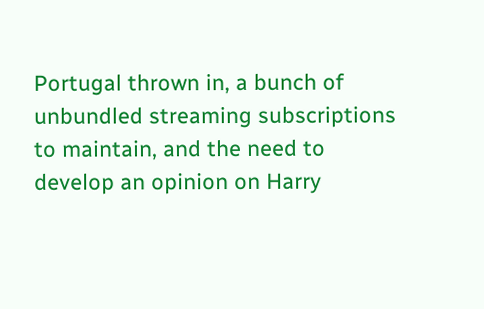Portugal thrown in, a bunch of unbundled streaming subscriptions to maintain, and the need to develop an opinion on Harry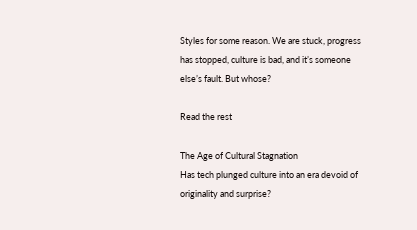Styles for some reason. We are stuck, progress has stopped, culture is bad, and it’s someone else’s fault. But whose?

Read the rest

The Age of Cultural Stagnation
Has tech plunged culture into an era devoid of originality and surprise?